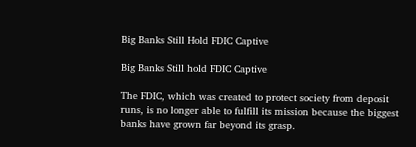Big Banks Still Hold FDIC Captive

Big Banks Still hold FDIC Captive

The FDIC, which was created to protect society from deposit runs, is no longer able to fulfill its mission because the biggest banks have grown far beyond its grasp.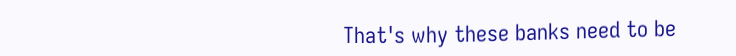That's why these banks need to be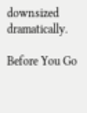downsized dramatically.

Before You Go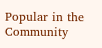Popular in the Community